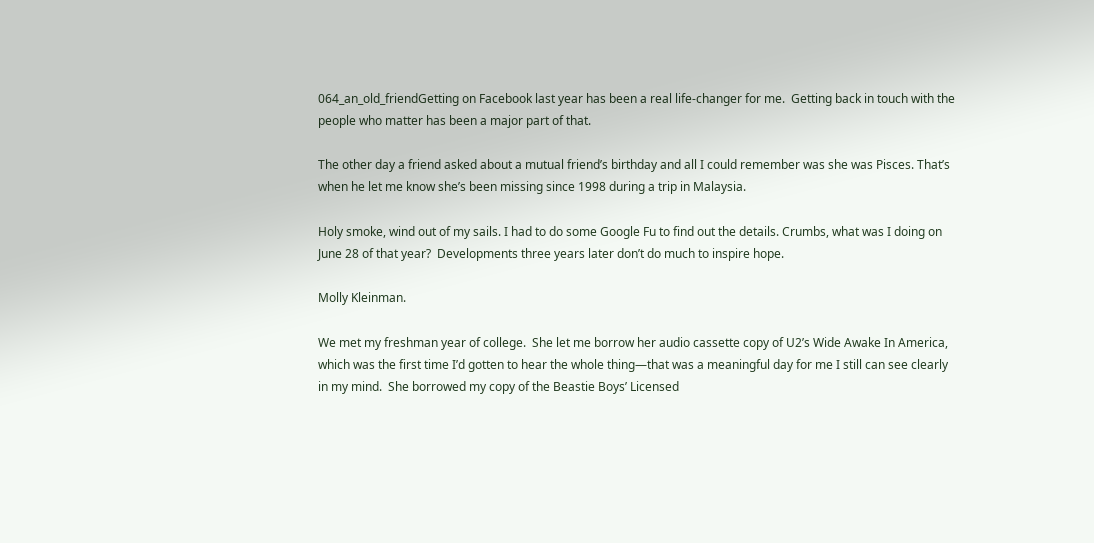064_an_old_friendGetting on Facebook last year has been a real life-changer for me.  Getting back in touch with the people who matter has been a major part of that.

The other day a friend asked about a mutual friend’s birthday and all I could remember was she was Pisces. That’s when he let me know she’s been missing since 1998 during a trip in Malaysia.

Holy smoke, wind out of my sails. I had to do some Google Fu to find out the details. Crumbs, what was I doing on June 28 of that year?  Developments three years later don’t do much to inspire hope.

Molly Kleinman.

We met my freshman year of college.  She let me borrow her audio cassette copy of U2’s Wide Awake In America, which was the first time I’d gotten to hear the whole thing—that was a meaningful day for me I still can see clearly in my mind.  She borrowed my copy of the Beastie Boys’ Licensed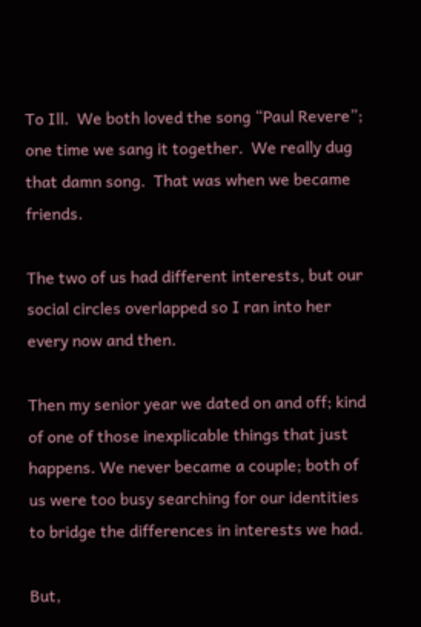To Ill.  We both loved the song “Paul Revere”; one time we sang it together.  We really dug that damn song.  That was when we became friends.

The two of us had different interests, but our social circles overlapped so I ran into her every now and then.

Then my senior year we dated on and off; kind of one of those inexplicable things that just happens. We never became a couple; both of us were too busy searching for our identities to bridge the differences in interests we had.

But,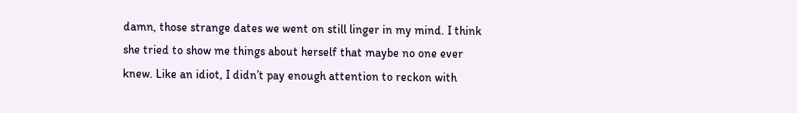damn, those strange dates we went on still linger in my mind. I think she tried to show me things about herself that maybe no one ever knew. Like an idiot, I didn’t pay enough attention to reckon with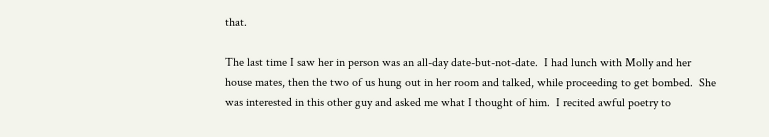that.

The last time I saw her in person was an all-day date-but-not-date.  I had lunch with Molly and her house mates, then the two of us hung out in her room and talked, while proceeding to get bombed.  She was interested in this other guy and asked me what I thought of him.  I recited awful poetry to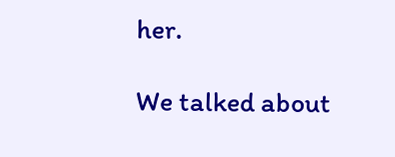her.

We talked about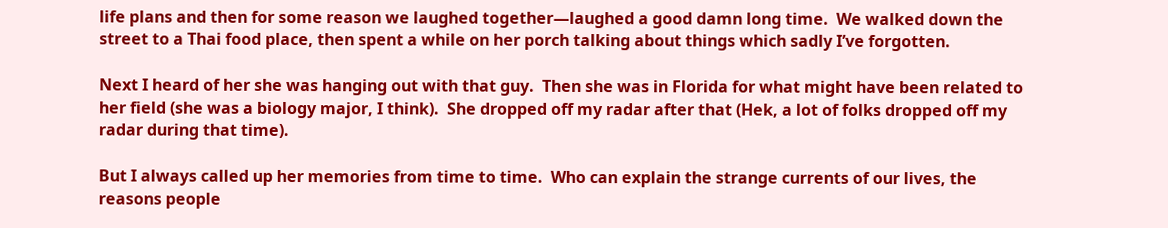life plans and then for some reason we laughed together—laughed a good damn long time.  We walked down the street to a Thai food place, then spent a while on her porch talking about things which sadly I’ve forgotten.

Next I heard of her she was hanging out with that guy.  Then she was in Florida for what might have been related to her field (she was a biology major, I think).  She dropped off my radar after that (Hek, a lot of folks dropped off my radar during that time).

But I always called up her memories from time to time.  Who can explain the strange currents of our lives, the reasons people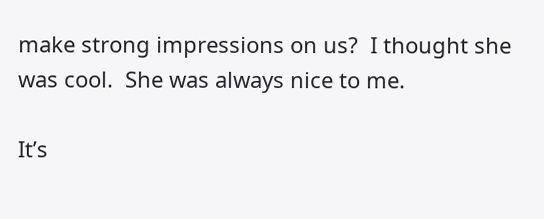make strong impressions on us?  I thought she was cool.  She was always nice to me.

It’s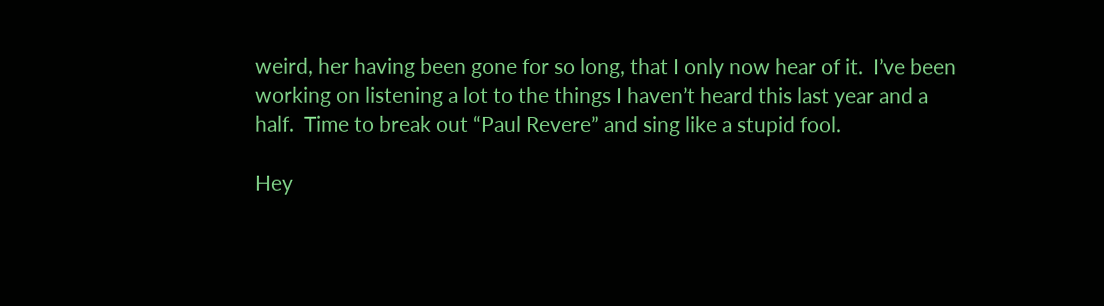weird, her having been gone for so long, that I only now hear of it.  I’ve been working on listening a lot to the things I haven’t heard this last year and a half.  Time to break out “Paul Revere” and sing like a stupid fool.

Hey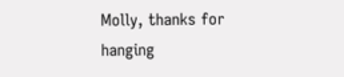Molly, thanks for hanging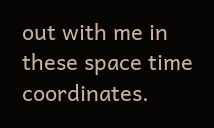out with me in these space time coordinates.